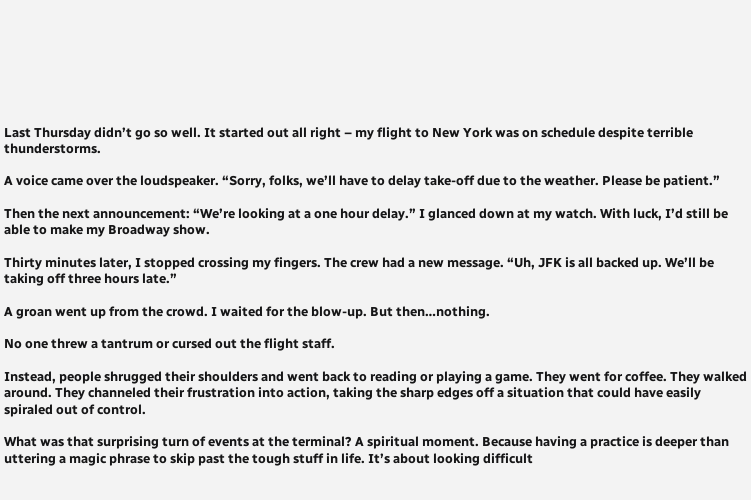Last Thursday didn’t go so well. It started out all right – my flight to New York was on schedule despite terrible thunderstorms.

A voice came over the loudspeaker. “Sorry, folks, we’ll have to delay take-off due to the weather. Please be patient.”

Then the next announcement: “We’re looking at a one hour delay.” I glanced down at my watch. With luck, I’d still be able to make my Broadway show.

Thirty minutes later, I stopped crossing my fingers. The crew had a new message. “Uh, JFK is all backed up. We’ll be taking off three hours late.”

A groan went up from the crowd. I waited for the blow-up. But then…nothing.

No one threw a tantrum or cursed out the flight staff.

Instead, people shrugged their shoulders and went back to reading or playing a game. They went for coffee. They walked around. They channeled their frustration into action, taking the sharp edges off a situation that could have easily spiraled out of control.

What was that surprising turn of events at the terminal? A spiritual moment. Because having a practice is deeper than uttering a magic phrase to skip past the tough stuff in life. It’s about looking difficult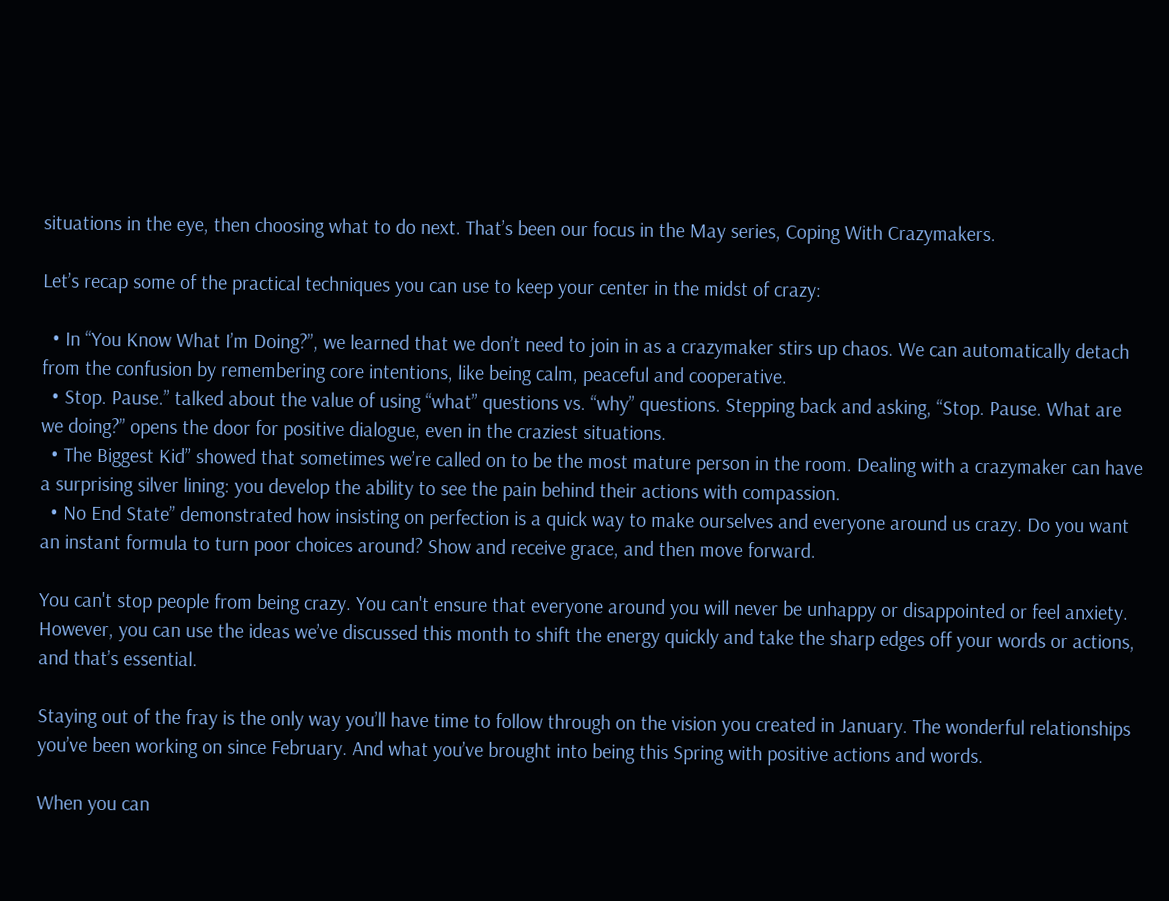situations in the eye, then choosing what to do next. That’s been our focus in the May series, Coping With Crazymakers.

Let’s recap some of the practical techniques you can use to keep your center in the midst of crazy:

  • In “You Know What I’m Doing?”, we learned that we don’t need to join in as a crazymaker stirs up chaos. We can automatically detach from the confusion by remembering core intentions, like being calm, peaceful and cooperative.
  • Stop. Pause.” talked about the value of using “what” questions vs. “why” questions. Stepping back and asking, “Stop. Pause. What are we doing?” opens the door for positive dialogue, even in the craziest situations.
  • The Biggest Kid” showed that sometimes we’re called on to be the most mature person in the room. Dealing with a crazymaker can have a surprising silver lining: you develop the ability to see the pain behind their actions with compassion.
  • No End State” demonstrated how insisting on perfection is a quick way to make ourselves and everyone around us crazy. Do you want an instant formula to turn poor choices around? Show and receive grace, and then move forward.

You can't stop people from being crazy. You can't ensure that everyone around you will never be unhappy or disappointed or feel anxiety. However, you can use the ideas we’ve discussed this month to shift the energy quickly and take the sharp edges off your words or actions, and that’s essential.

Staying out of the fray is the only way you’ll have time to follow through on the vision you created in January. The wonderful relationships you’ve been working on since February. And what you’ve brought into being this Spring with positive actions and words.

When you can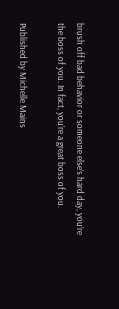brush off bad behavior or someone else’s hard day, you’re the boss of you. In fact, you’re a great boss of you.

Published by Michelle Mains